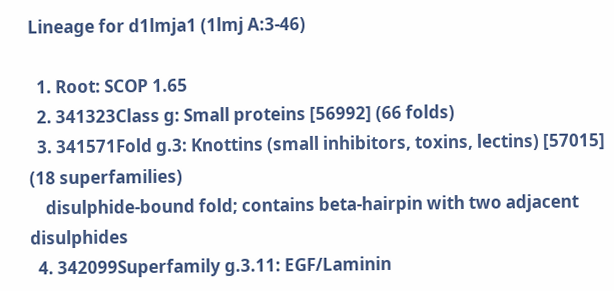Lineage for d1lmja1 (1lmj A:3-46)

  1. Root: SCOP 1.65
  2. 341323Class g: Small proteins [56992] (66 folds)
  3. 341571Fold g.3: Knottins (small inhibitors, toxins, lectins) [57015] (18 superfamilies)
    disulphide-bound fold; contains beta-hairpin with two adjacent disulphides
  4. 342099Superfamily g.3.11: EGF/Laminin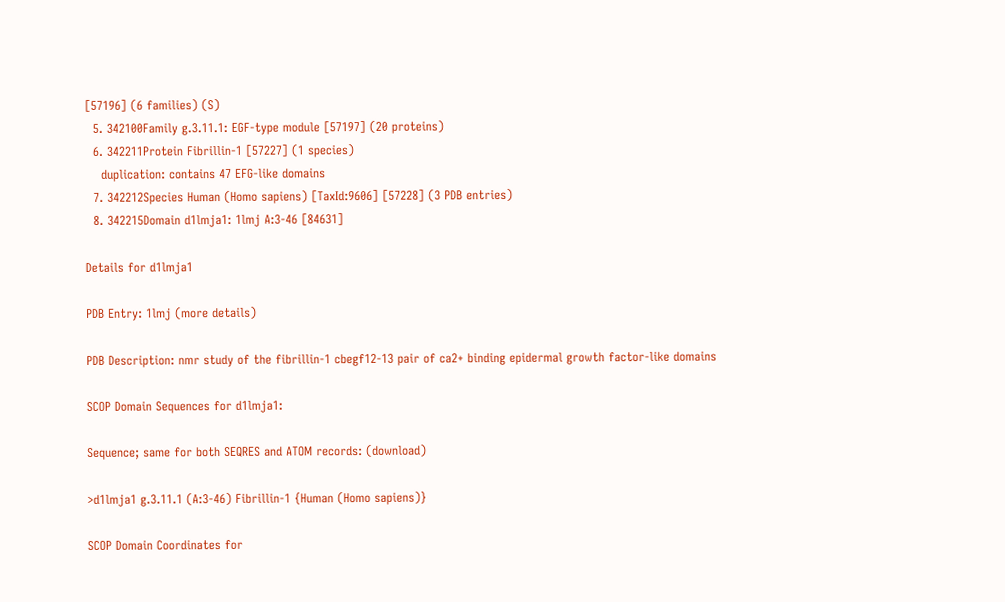[57196] (6 families) (S)
  5. 342100Family g.3.11.1: EGF-type module [57197] (20 proteins)
  6. 342211Protein Fibrillin-1 [57227] (1 species)
    duplication: contains 47 EFG-like domains
  7. 342212Species Human (Homo sapiens) [TaxId:9606] [57228] (3 PDB entries)
  8. 342215Domain d1lmja1: 1lmj A:3-46 [84631]

Details for d1lmja1

PDB Entry: 1lmj (more details)

PDB Description: nmr study of the fibrillin-1 cbegf12-13 pair of ca2+ binding epidermal growth factor-like domains

SCOP Domain Sequences for d1lmja1:

Sequence; same for both SEQRES and ATOM records: (download)

>d1lmja1 g.3.11.1 (A:3-46) Fibrillin-1 {Human (Homo sapiens)}

SCOP Domain Coordinates for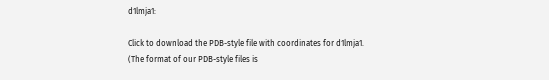d1lmja1:

Click to download the PDB-style file with coordinates for d1lmja1.
(The format of our PDB-style files is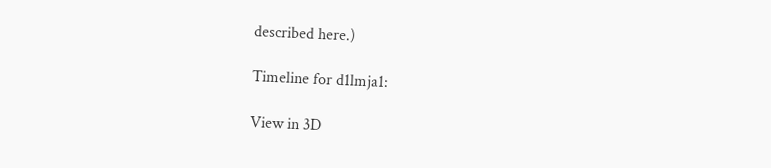described here.)

Timeline for d1lmja1:

View in 3D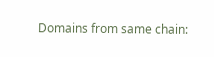Domains from same chain: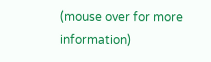(mouse over for more information)